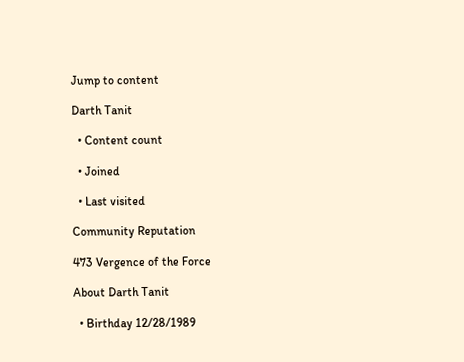Jump to content

Darth Tanit

  • Content count

  • Joined

  • Last visited

Community Reputation

473 Vergence of the Force

About Darth Tanit

  • Birthday 12/28/1989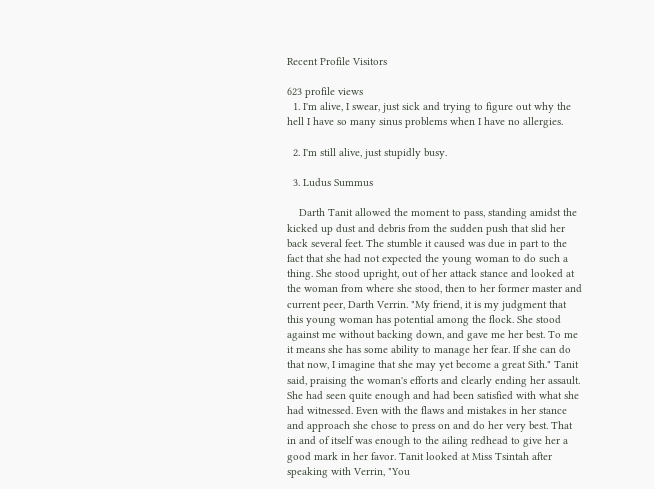Recent Profile Visitors

623 profile views
  1. I'm alive, I swear, just sick and trying to figure out why the hell I have so many sinus problems when I have no allergies.

  2. I'm still alive, just stupidly busy.

  3. Ludus Summus

    Darth Tanit allowed the moment to pass, standing amidst the kicked up dust and debris from the sudden push that slid her back several feet. The stumble it caused was due in part to the fact that she had not expected the young woman to do such a thing. She stood upright, out of her attack stance and looked at the woman from where she stood, then to her former master and current peer, Darth Verrin. "My friend, it is my judgment that this young woman has potential among the flock. She stood against me without backing down, and gave me her best. To me it means she has some ability to manage her fear. If she can do that now, I imagine that she may yet become a great Sith." Tanit said, praising the woman's efforts and clearly ending her assault. She had seen quite enough and had been satisfied with what she had witnessed. Even with the flaws and mistakes in her stance and approach she chose to press on and do her very best. That in and of itself was enough to the ailing redhead to give her a good mark in her favor. Tanit looked at Miss Tsintah after speaking with Verrin, "You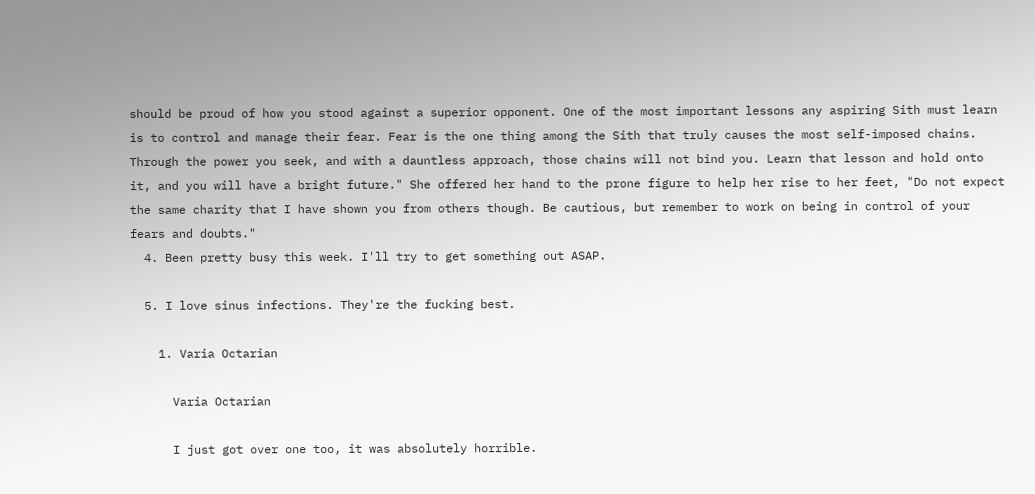should be proud of how you stood against a superior opponent. One of the most important lessons any aspiring Sith must learn is to control and manage their fear. Fear is the one thing among the Sith that truly causes the most self-imposed chains. Through the power you seek, and with a dauntless approach, those chains will not bind you. Learn that lesson and hold onto it, and you will have a bright future." She offered her hand to the prone figure to help her rise to her feet, "Do not expect the same charity that I have shown you from others though. Be cautious, but remember to work on being in control of your fears and doubts."
  4. Been pretty busy this week. I'll try to get something out ASAP.

  5. I love sinus infections. They're the fucking best.

    1. Varia Octarian

      Varia Octarian

      I just got over one too, it was absolutely horrible.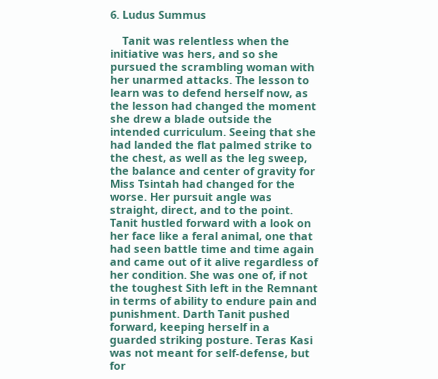6. Ludus Summus

    Tanit was relentless when the initiative was hers, and so she pursued the scrambling woman with her unarmed attacks. The lesson to learn was to defend herself now, as the lesson had changed the moment she drew a blade outside the intended curriculum. Seeing that she had landed the flat palmed strike to the chest, as well as the leg sweep, the balance and center of gravity for Miss Tsintah had changed for the worse. Her pursuit angle was straight, direct, and to the point. Tanit hustled forward with a look on her face like a feral animal, one that had seen battle time and time again and came out of it alive regardless of her condition. She was one of, if not the toughest Sith left in the Remnant in terms of ability to endure pain and punishment. Darth Tanit pushed forward, keeping herself in a guarded striking posture. Teras Kasi was not meant for self-defense, but for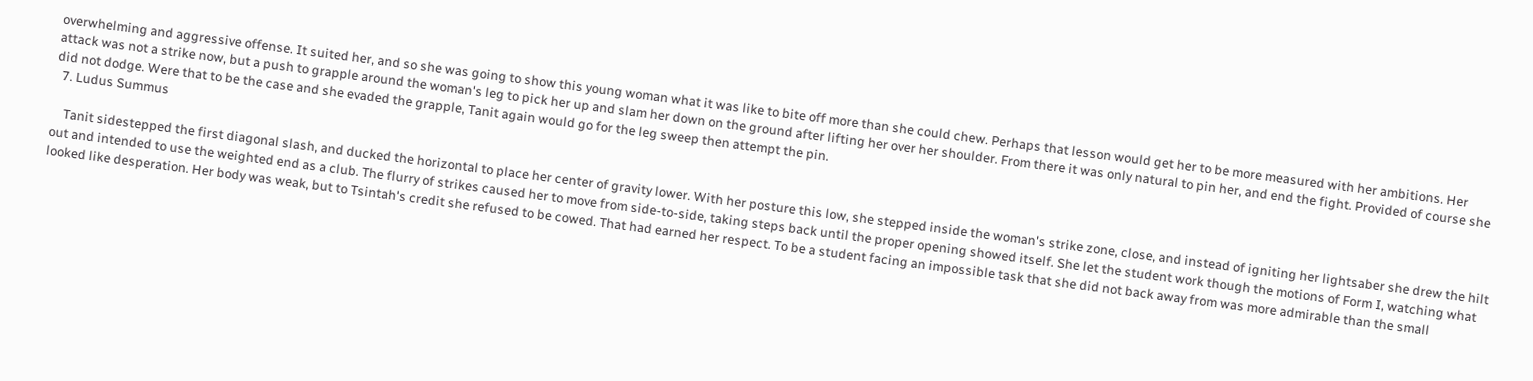overwhelming and aggressive offense. It suited her, and so she was going to show this young woman what it was like to bite off more than she could chew. Perhaps that lesson would get her to be more measured with her ambitions. Her attack was not a strike now, but a push to grapple around the woman's leg to pick her up and slam her down on the ground after lifting her over her shoulder. From there it was only natural to pin her, and end the fight. Provided of course she did not dodge. Were that to be the case and she evaded the grapple, Tanit again would go for the leg sweep then attempt the pin.
  7. Ludus Summus

    Tanit sidestepped the first diagonal slash, and ducked the horizontal to place her center of gravity lower. With her posture this low, she stepped inside the woman's strike zone, close, and instead of igniting her lightsaber she drew the hilt out and intended to use the weighted end as a club. The flurry of strikes caused her to move from side-to-side, taking steps back until the proper opening showed itself. She let the student work though the motions of Form I, watching what looked like desperation. Her body was weak, but to Tsintah's credit she refused to be cowed. That had earned her respect. To be a student facing an impossible task that she did not back away from was more admirable than the small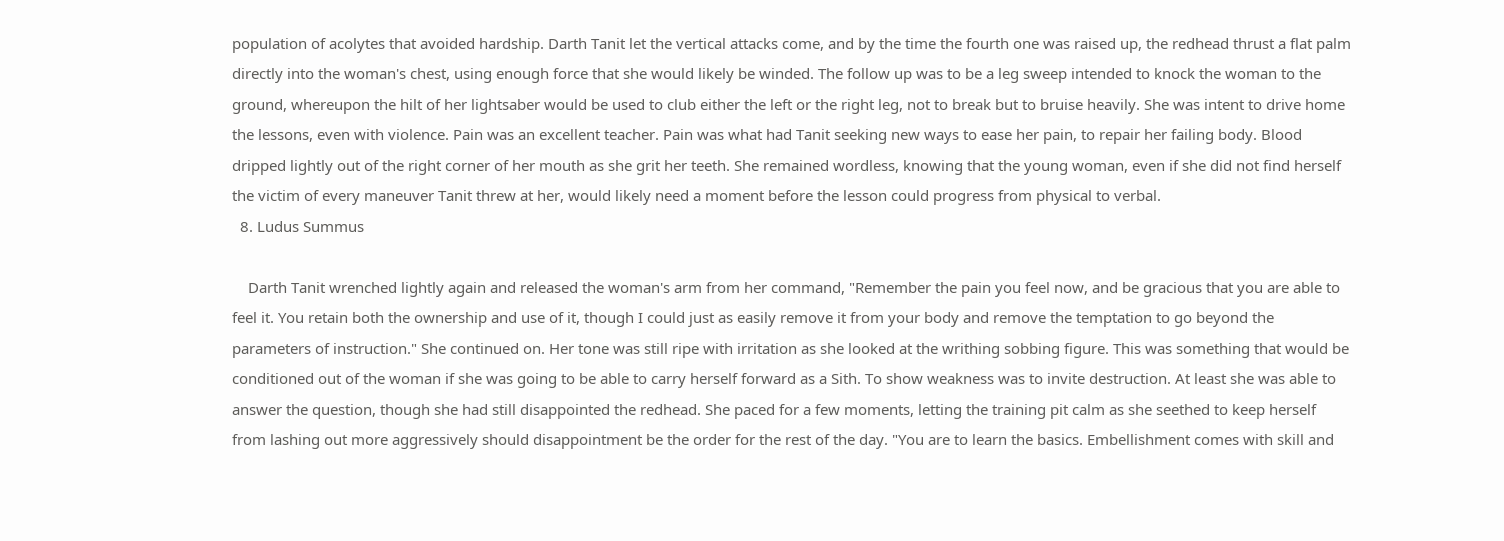population of acolytes that avoided hardship. Darth Tanit let the vertical attacks come, and by the time the fourth one was raised up, the redhead thrust a flat palm directly into the woman's chest, using enough force that she would likely be winded. The follow up was to be a leg sweep intended to knock the woman to the ground, whereupon the hilt of her lightsaber would be used to club either the left or the right leg, not to break but to bruise heavily. She was intent to drive home the lessons, even with violence. Pain was an excellent teacher. Pain was what had Tanit seeking new ways to ease her pain, to repair her failing body. Blood dripped lightly out of the right corner of her mouth as she grit her teeth. She remained wordless, knowing that the young woman, even if she did not find herself the victim of every maneuver Tanit threw at her, would likely need a moment before the lesson could progress from physical to verbal.
  8. Ludus Summus

    Darth Tanit wrenched lightly again and released the woman's arm from her command, "Remember the pain you feel now, and be gracious that you are able to feel it. You retain both the ownership and use of it, though I could just as easily remove it from your body and remove the temptation to go beyond the parameters of instruction." She continued on. Her tone was still ripe with irritation as she looked at the writhing sobbing figure. This was something that would be conditioned out of the woman if she was going to be able to carry herself forward as a Sith. To show weakness was to invite destruction. At least she was able to answer the question, though she had still disappointed the redhead. She paced for a few moments, letting the training pit calm as she seethed to keep herself from lashing out more aggressively should disappointment be the order for the rest of the day. "You are to learn the basics. Embellishment comes with skill and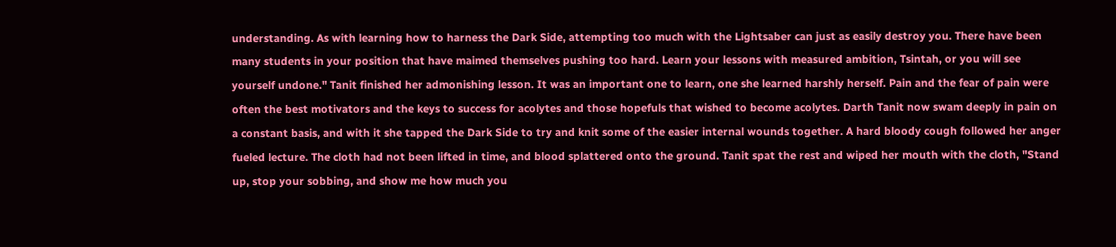understanding. As with learning how to harness the Dark Side, attempting too much with the Lightsaber can just as easily destroy you. There have been many students in your position that have maimed themselves pushing too hard. Learn your lessons with measured ambition, Tsintah, or you will see yourself undone." Tanit finished her admonishing lesson. It was an important one to learn, one she learned harshly herself. Pain and the fear of pain were often the best motivators and the keys to success for acolytes and those hopefuls that wished to become acolytes. Darth Tanit now swam deeply in pain on a constant basis, and with it she tapped the Dark Side to try and knit some of the easier internal wounds together. A hard bloody cough followed her anger fueled lecture. The cloth had not been lifted in time, and blood splattered onto the ground. Tanit spat the rest and wiped her mouth with the cloth, "Stand up, stop your sobbing, and show me how much you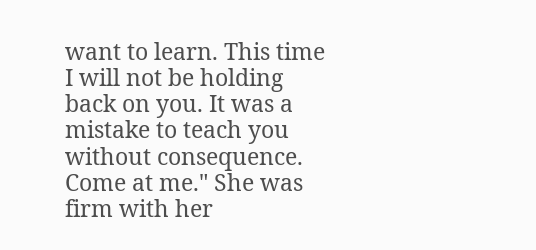want to learn. This time I will not be holding back on you. It was a mistake to teach you without consequence. Come at me." She was firm with her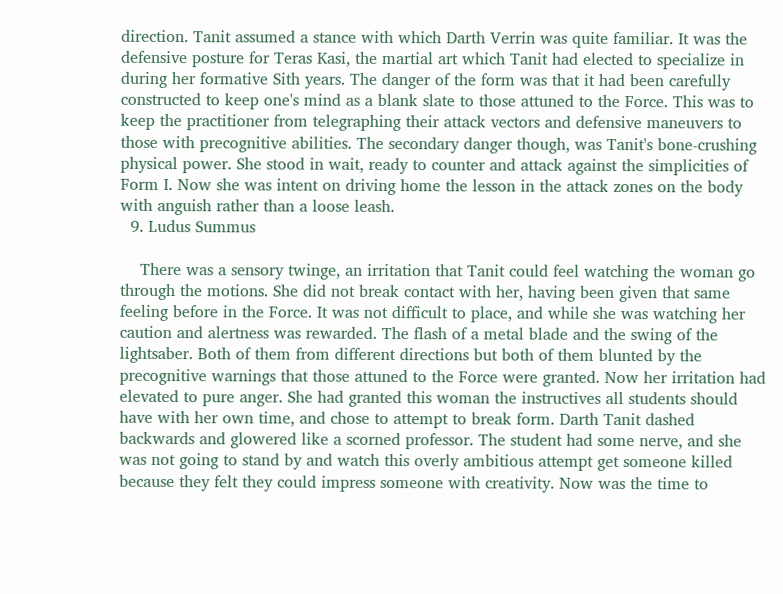direction. Tanit assumed a stance with which Darth Verrin was quite familiar. It was the defensive posture for Teras Kasi, the martial art which Tanit had elected to specialize in during her formative Sith years. The danger of the form was that it had been carefully constructed to keep one's mind as a blank slate to those attuned to the Force. This was to keep the practitioner from telegraphing their attack vectors and defensive maneuvers to those with precognitive abilities. The secondary danger though, was Tanit's bone-crushing physical power. She stood in wait, ready to counter and attack against the simplicities of Form I. Now she was intent on driving home the lesson in the attack zones on the body with anguish rather than a loose leash.
  9. Ludus Summus

    There was a sensory twinge, an irritation that Tanit could feel watching the woman go through the motions. She did not break contact with her, having been given that same feeling before in the Force. It was not difficult to place, and while she was watching her caution and alertness was rewarded. The flash of a metal blade and the swing of the lightsaber. Both of them from different directions but both of them blunted by the precognitive warnings that those attuned to the Force were granted. Now her irritation had elevated to pure anger. She had granted this woman the instructives all students should have with her own time, and chose to attempt to break form. Darth Tanit dashed backwards and glowered like a scorned professor. The student had some nerve, and she was not going to stand by and watch this overly ambitious attempt get someone killed because they felt they could impress someone with creativity. Now was the time to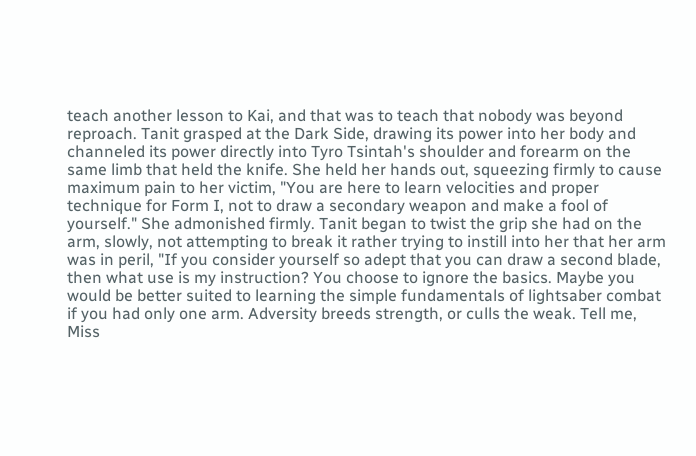teach another lesson to Kai, and that was to teach that nobody was beyond reproach. Tanit grasped at the Dark Side, drawing its power into her body and channeled its power directly into Tyro Tsintah's shoulder and forearm on the same limb that held the knife. She held her hands out, squeezing firmly to cause maximum pain to her victim, "You are here to learn velocities and proper technique for Form I, not to draw a secondary weapon and make a fool of yourself." She admonished firmly. Tanit began to twist the grip she had on the arm, slowly, not attempting to break it rather trying to instill into her that her arm was in peril, "If you consider yourself so adept that you can draw a second blade, then what use is my instruction? You choose to ignore the basics. Maybe you would be better suited to learning the simple fundamentals of lightsaber combat if you had only one arm. Adversity breeds strength, or culls the weak. Tell me, Miss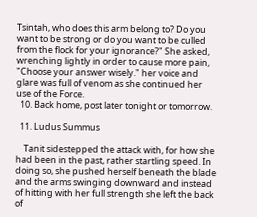Tsintah, who does this arm belong to? Do you want to be strong or do you want to be culled from the flock for your ignorance?" She asked, wrenching lightly in order to cause more pain, "Choose your answer wisely." her voice and glare was full of venom as she continued her use of the Force.
  10. Back home, post later tonight or tomorrow.

  11. Ludus Summus

    Tanit sidestepped the attack with, for how she had been in the past, rather startling speed. In doing so, she pushed herself beneath the blade and the arms swinging downward and instead of hitting with her full strength she left the back of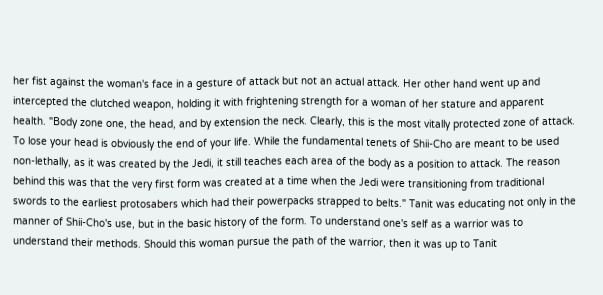her fist against the woman's face in a gesture of attack but not an actual attack. Her other hand went up and intercepted the clutched weapon, holding it with frightening strength for a woman of her stature and apparent health. "Body zone one, the head, and by extension the neck. Clearly, this is the most vitally protected zone of attack. To lose your head is obviously the end of your life. While the fundamental tenets of Shii-Cho are meant to be used non-lethally, as it was created by the Jedi, it still teaches each area of the body as a position to attack. The reason behind this was that the very first form was created at a time when the Jedi were transitioning from traditional swords to the earliest protosabers which had their powerpacks strapped to belts." Tanit was educating not only in the manner of Shii-Cho's use, but in the basic history of the form. To understand one's self as a warrior was to understand their methods. Should this woman pursue the path of the warrior, then it was up to Tanit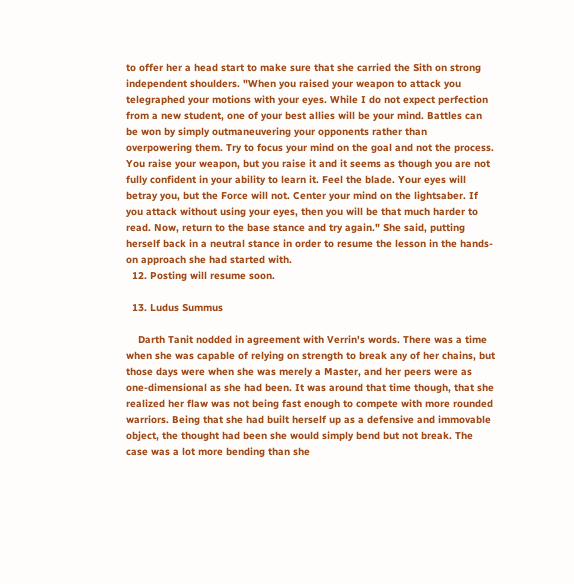to offer her a head start to make sure that she carried the Sith on strong independent shoulders. "When you raised your weapon to attack you telegraphed your motions with your eyes. While I do not expect perfection from a new student, one of your best allies will be your mind. Battles can be won by simply outmaneuvering your opponents rather than overpowering them. Try to focus your mind on the goal and not the process. You raise your weapon, but you raise it and it seems as though you are not fully confident in your ability to learn it. Feel the blade. Your eyes will betray you, but the Force will not. Center your mind on the lightsaber. If you attack without using your eyes, then you will be that much harder to read. Now, return to the base stance and try again." She said, putting herself back in a neutral stance in order to resume the lesson in the hands-on approach she had started with.
  12. Posting will resume soon.

  13. Ludus Summus

    Darth Tanit nodded in agreement with Verrin's words. There was a time when she was capable of relying on strength to break any of her chains, but those days were when she was merely a Master, and her peers were as one-dimensional as she had been. It was around that time though, that she realized her flaw was not being fast enough to compete with more rounded warriors. Being that she had built herself up as a defensive and immovable object, the thought had been she would simply bend but not break. The case was a lot more bending than she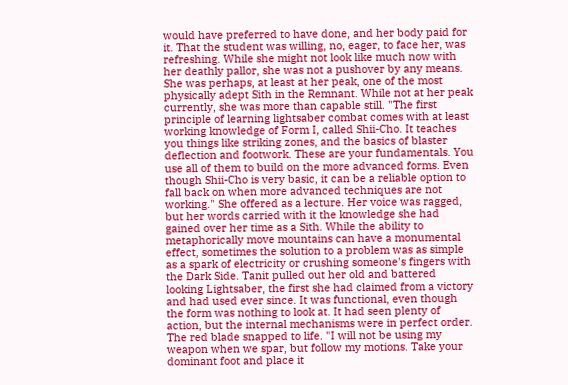would have preferred to have done, and her body paid for it. That the student was willing, no, eager, to face her, was refreshing. While she might not look like much now with her deathly pallor, she was not a pushover by any means. She was perhaps, at least at her peak, one of the most physically adept Sith in the Remnant. While not at her peak currently, she was more than capable still. "The first principle of learning lightsaber combat comes with at least working knowledge of Form I, called Shii-Cho. It teaches you things like striking zones, and the basics of blaster deflection and footwork. These are your fundamentals. You use all of them to build on the more advanced forms. Even though Shii-Cho is very basic, it can be a reliable option to fall back on when more advanced techniques are not working." She offered as a lecture. Her voice was ragged, but her words carried with it the knowledge she had gained over her time as a Sith. While the ability to metaphorically move mountains can have a monumental effect, sometimes the solution to a problem was as simple as a spark of electricity or crushing someone's fingers with the Dark Side. Tanit pulled out her old and battered looking Lightsaber, the first she had claimed from a victory and had used ever since. It was functional, even though the form was nothing to look at. It had seen plenty of action, but the internal mechanisms were in perfect order. The red blade snapped to life. "I will not be using my weapon when we spar, but follow my motions. Take your dominant foot and place it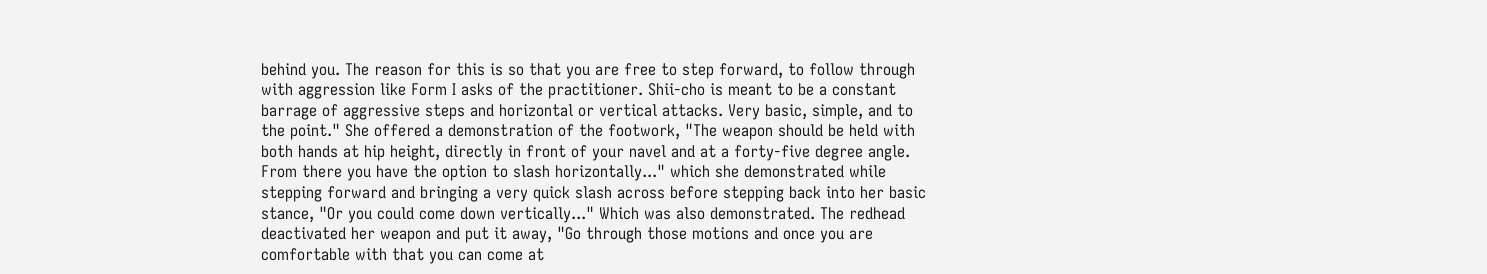behind you. The reason for this is so that you are free to step forward, to follow through with aggression like Form I asks of the practitioner. Shii-cho is meant to be a constant barrage of aggressive steps and horizontal or vertical attacks. Very basic, simple, and to the point." She offered a demonstration of the footwork, "The weapon should be held with both hands at hip height, directly in front of your navel and at a forty-five degree angle. From there you have the option to slash horizontally..." which she demonstrated while stepping forward and bringing a very quick slash across before stepping back into her basic stance, "Or you could come down vertically..." Which was also demonstrated. The redhead deactivated her weapon and put it away, "Go through those motions and once you are comfortable with that you can come at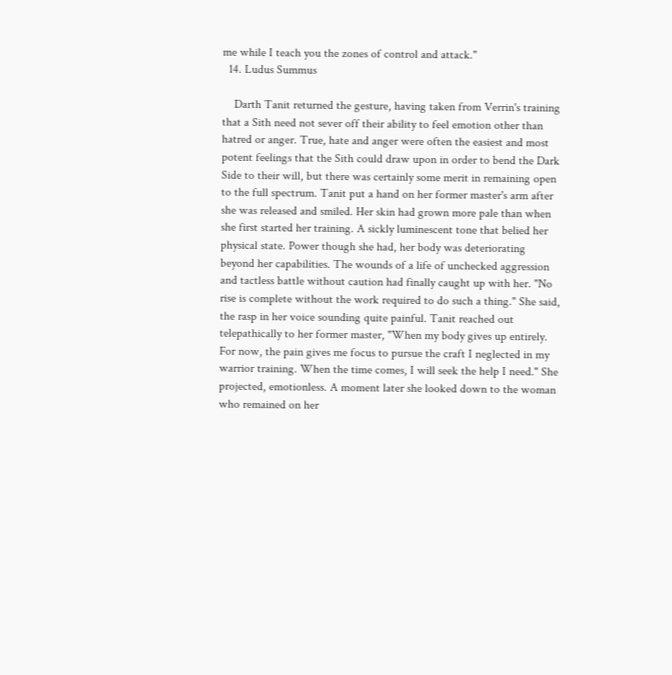me while I teach you the zones of control and attack."
  14. Ludus Summus

    Darth Tanit returned the gesture, having taken from Verrin's training that a Sith need not sever off their ability to feel emotion other than hatred or anger. True, hate and anger were often the easiest and most potent feelings that the Sith could draw upon in order to bend the Dark Side to their will, but there was certainly some merit in remaining open to the full spectrum. Tanit put a hand on her former master's arm after she was released and smiled. Her skin had grown more pale than when she first started her training. A sickly luminescent tone that belied her physical state. Power though she had, her body was deteriorating beyond her capabilities. The wounds of a life of unchecked aggression and tactless battle without caution had finally caught up with her. "No rise is complete without the work required to do such a thing." She said, the rasp in her voice sounding quite painful. Tanit reached out telepathically to her former master, "When my body gives up entirely. For now, the pain gives me focus to pursue the craft I neglected in my warrior training. When the time comes, I will seek the help I need." She projected, emotionless. A moment later she looked down to the woman who remained on her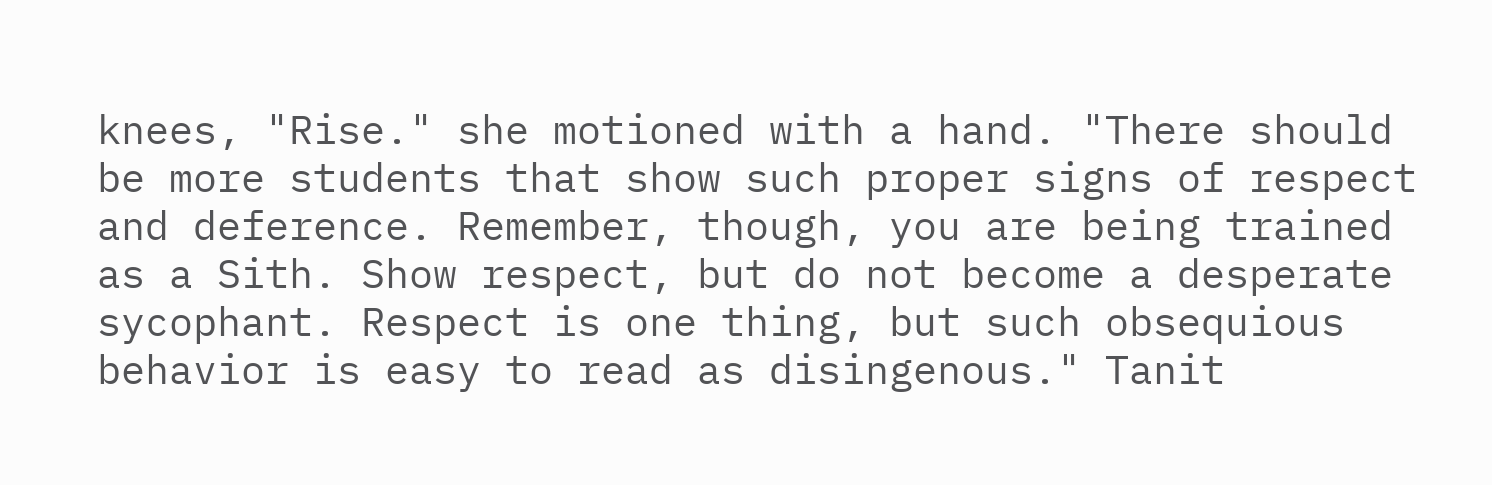knees, "Rise." she motioned with a hand. "There should be more students that show such proper signs of respect and deference. Remember, though, you are being trained as a Sith. Show respect, but do not become a desperate sycophant. Respect is one thing, but such obsequious behavior is easy to read as disingenous." Tanit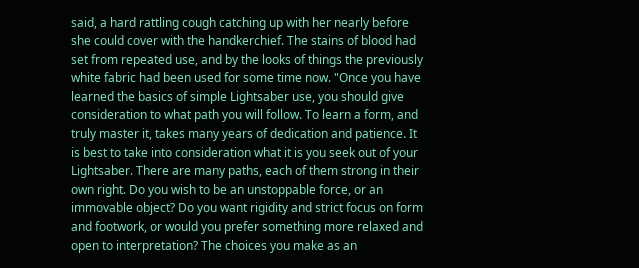said, a hard rattling cough catching up with her nearly before she could cover with the handkerchief. The stains of blood had set from repeated use, and by the looks of things the previously white fabric had been used for some time now. "Once you have learned the basics of simple Lightsaber use, you should give consideration to what path you will follow. To learn a form, and truly master it, takes many years of dedication and patience. It is best to take into consideration what it is you seek out of your Lightsaber. There are many paths, each of them strong in their own right. Do you wish to be an unstoppable force, or an immovable object? Do you want rigidity and strict focus on form and footwork, or would you prefer something more relaxed and open to interpretation? The choices you make as an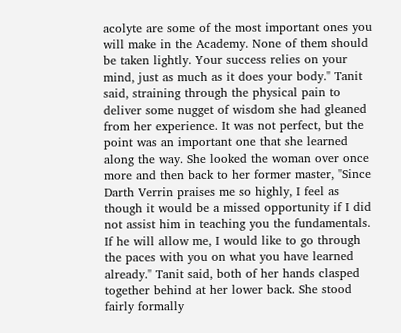acolyte are some of the most important ones you will make in the Academy. None of them should be taken lightly. Your success relies on your mind, just as much as it does your body." Tanit said, straining through the physical pain to deliver some nugget of wisdom she had gleaned from her experience. It was not perfect, but the point was an important one that she learned along the way. She looked the woman over once more and then back to her former master, "Since Darth Verrin praises me so highly, I feel as though it would be a missed opportunity if I did not assist him in teaching you the fundamentals. If he will allow me, I would like to go through the paces with you on what you have learned already." Tanit said, both of her hands clasped together behind at her lower back. She stood fairly formally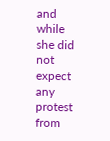and while she did not expect any protest from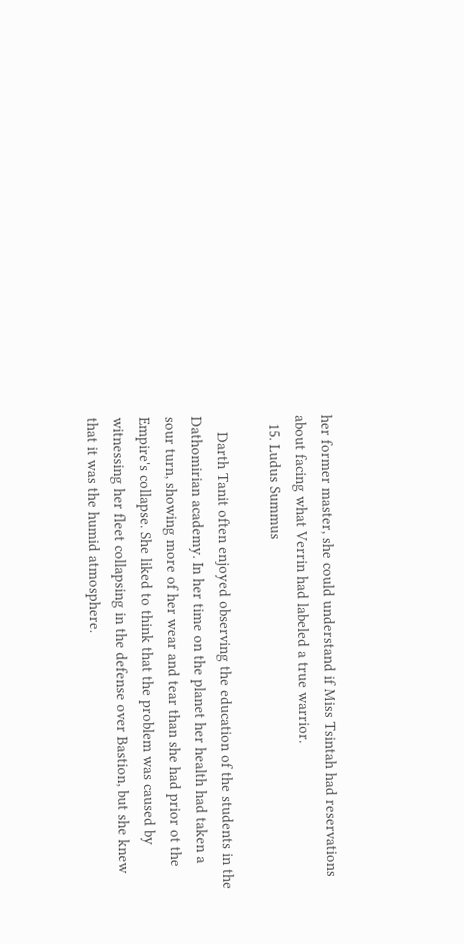her former master, she could understand if Miss Tsintah had reservations about facing what Verrin had labeled a true warrior.
  15. Ludus Summus

    Darth Tanit often enjoyed observing the education of the students in the Dathomirian academy. In her time on the planet her health had taken a sour turn, showing more of her wear and tear than she had prior ot the Empire's collapse. She liked to think that the problem was caused by witnessing her fleet collapsing in the defense over Bastion, but she knew that it was the humid atmosphere.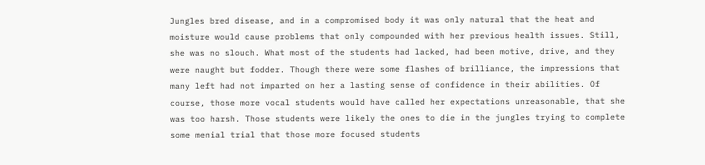Jungles bred disease, and in a compromised body it was only natural that the heat and moisture would cause problems that only compounded with her previous health issues. Still, she was no slouch. What most of the students had lacked, had been motive, drive, and they were naught but fodder. Though there were some flashes of brilliance, the impressions that many left had not imparted on her a lasting sense of confidence in their abilities. Of course, those more vocal students would have called her expectations unreasonable, that she was too harsh. Those students were likely the ones to die in the jungles trying to complete some menial trial that those more focused students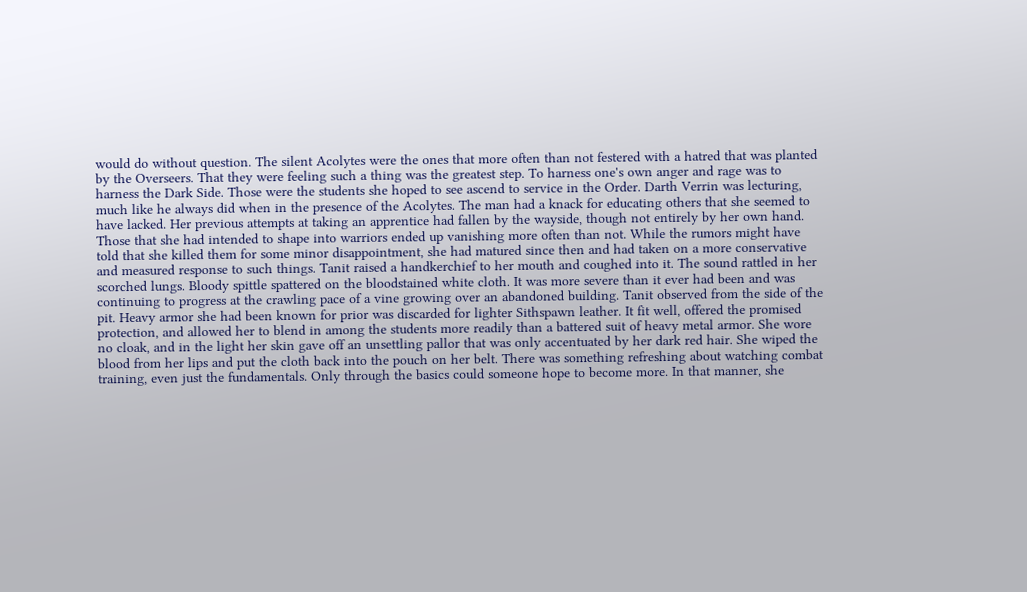would do without question. The silent Acolytes were the ones that more often than not festered with a hatred that was planted by the Overseers. That they were feeling such a thing was the greatest step. To harness one's own anger and rage was to harness the Dark Side. Those were the students she hoped to see ascend to service in the Order. Darth Verrin was lecturing, much like he always did when in the presence of the Acolytes. The man had a knack for educating others that she seemed to have lacked. Her previous attempts at taking an apprentice had fallen by the wayside, though not entirely by her own hand. Those that she had intended to shape into warriors ended up vanishing more often than not. While the rumors might have told that she killed them for some minor disappointment, she had matured since then and had taken on a more conservative and measured response to such things. Tanit raised a handkerchief to her mouth and coughed into it. The sound rattled in her scorched lungs. Bloody spittle spattered on the bloodstained white cloth. It was more severe than it ever had been and was continuing to progress at the crawling pace of a vine growing over an abandoned building. Tanit observed from the side of the pit. Heavy armor she had been known for prior was discarded for lighter Sithspawn leather. It fit well, offered the promised protection, and allowed her to blend in among the students more readily than a battered suit of heavy metal armor. She wore no cloak, and in the light her skin gave off an unsettling pallor that was only accentuated by her dark red hair. She wiped the blood from her lips and put the cloth back into the pouch on her belt. There was something refreshing about watching combat training, even just the fundamentals. Only through the basics could someone hope to become more. In that manner, she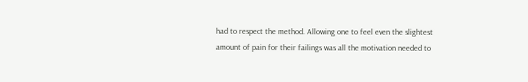had to respect the method. Allowing one to feel even the slightest amount of pain for their failings was all the motivation needed to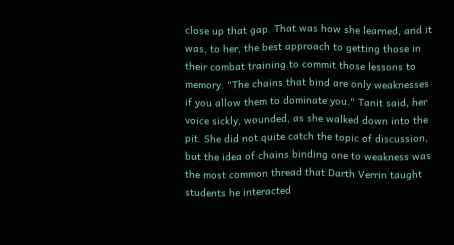close up that gap. That was how she learned, and it was, to her, the best approach to getting those in their combat training to commit those lessons to memory. "The chains that bind are only weaknesses if you allow them to dominate you." Tanit said, her voice sickly, wounded, as she walked down into the pit. She did not quite catch the topic of discussion, but the idea of chains binding one to weakness was the most common thread that Darth Verrin taught students he interacted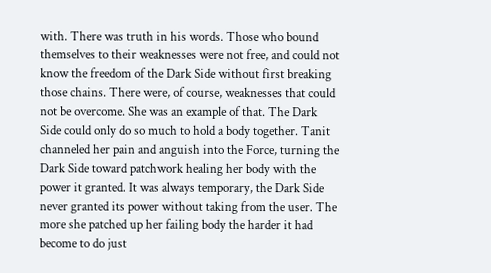with. There was truth in his words. Those who bound themselves to their weaknesses were not free, and could not know the freedom of the Dark Side without first breaking those chains. There were, of course, weaknesses that could not be overcome. She was an example of that. The Dark Side could only do so much to hold a body together. Tanit channeled her pain and anguish into the Force, turning the Dark Side toward patchwork healing her body with the power it granted. It was always temporary, the Dark Side never granted its power without taking from the user. The more she patched up her failing body the harder it had become to do just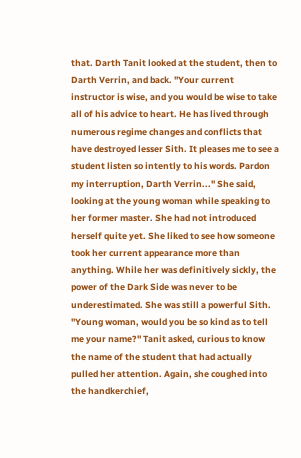that. Darth Tanit looked at the student, then to Darth Verrin, and back. "Your current instructor is wise, and you would be wise to take all of his advice to heart. He has lived through numerous regime changes and conflicts that have destroyed lesser Sith. It pleases me to see a student listen so intently to his words. Pardon my interruption, Darth Verrin..." She said, looking at the young woman while speaking to her former master. She had not introduced herself quite yet. She liked to see how someone took her current appearance more than anything. While her was definitively sickly, the power of the Dark Side was never to be underestimated. She was still a powerful Sith. "Young woman, would you be so kind as to tell me your name?" Tanit asked, curious to know the name of the student that had actually pulled her attention. Again, she coughed into the handkerchief,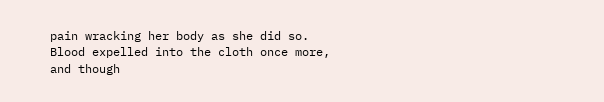pain wracking her body as she did so. Blood expelled into the cloth once more, and though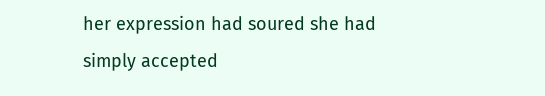her expression had soured she had simply accepted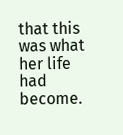that this was what her life had become.